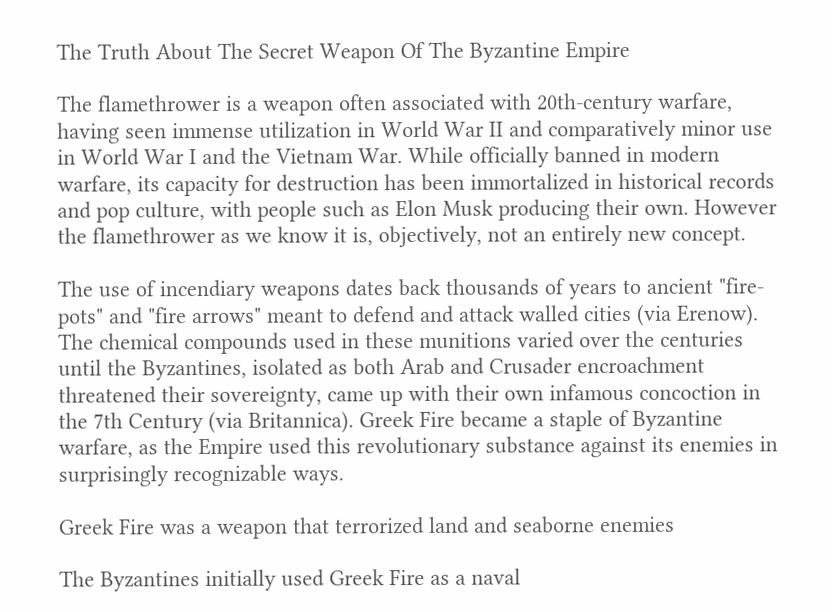The Truth About The Secret Weapon Of The Byzantine Empire

The flamethrower is a weapon often associated with 20th-century warfare, having seen immense utilization in World War II and comparatively minor use in World War I and the Vietnam War. While officially banned in modern warfare, its capacity for destruction has been immortalized in historical records and pop culture, with people such as Elon Musk producing their own. However the flamethrower as we know it is, objectively, not an entirely new concept.

The use of incendiary weapons dates back thousands of years to ancient "fire-pots" and "fire arrows" meant to defend and attack walled cities (via Erenow). The chemical compounds used in these munitions varied over the centuries until the Byzantines, isolated as both Arab and Crusader encroachment threatened their sovereignty, came up with their own infamous concoction in the 7th Century (via Britannica). Greek Fire became a staple of Byzantine warfare, as the Empire used this revolutionary substance against its enemies in surprisingly recognizable ways.

Greek Fire was a weapon that terrorized land and seaborne enemies

The Byzantines initially used Greek Fire as a naval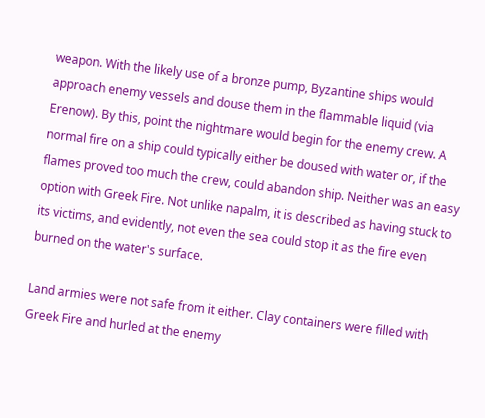weapon. With the likely use of a bronze pump, Byzantine ships would approach enemy vessels and douse them in the flammable liquid (via Erenow). By this, point the nightmare would begin for the enemy crew. A normal fire on a ship could typically either be doused with water or, if the flames proved too much the crew, could abandon ship. Neither was an easy option with Greek Fire. Not unlike napalm, it is described as having stuck to its victims, and evidently, not even the sea could stop it as the fire even burned on the water's surface.

Land armies were not safe from it either. Clay containers were filled with Greek Fire and hurled at the enemy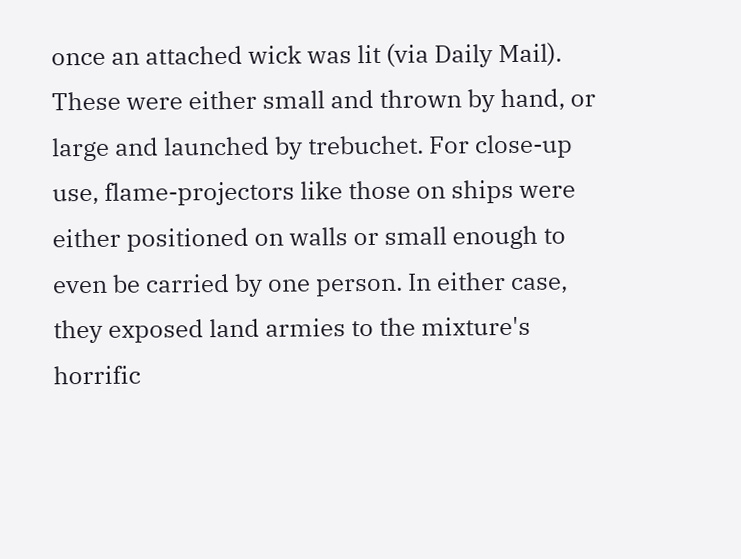once an attached wick was lit (via Daily Mail). These were either small and thrown by hand, or large and launched by trebuchet. For close-up use, flame-projectors like those on ships were either positioned on walls or small enough to even be carried by one person. In either case, they exposed land armies to the mixture's horrific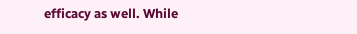efficacy as well. While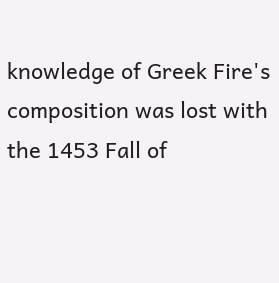knowledge of Greek Fire's composition was lost with the 1453 Fall of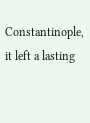Constantinople, it left a lasting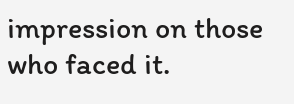impression on those who faced it.